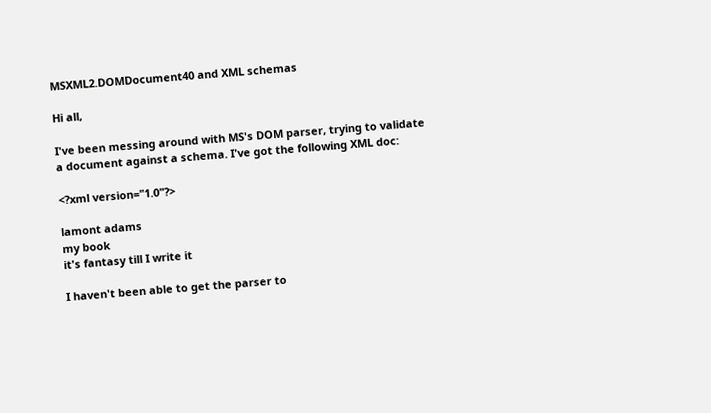MSXML2.DOMDocument40 and XML schemas

Hi all,

I've been messing around with MS's DOM parser, trying to validate a document against a schema. I've got the following XML doc:

<?xml version="1.0"?>

lamont adams
my book
it's fantasy till I write it

I haven't been able to get the parser to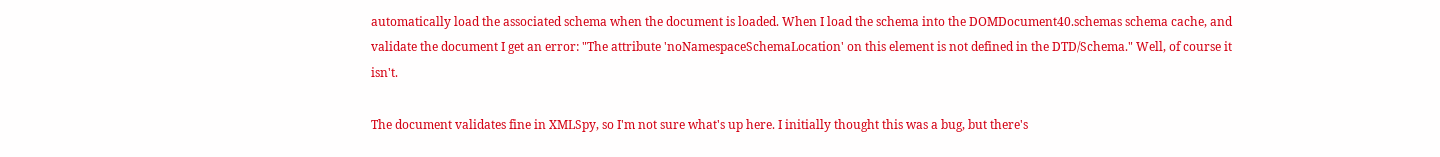automatically load the associated schema when the document is loaded. When I load the schema into the DOMDocument40.schemas schema cache, and validate the document I get an error: "The attribute 'noNamespaceSchemaLocation' on this element is not defined in the DTD/Schema." Well, of course it isn't.

The document validates fine in XMLSpy, so I'm not sure what's up here. I initially thought this was a bug, but there's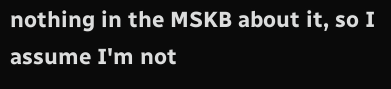nothing in the MSKB about it, so I assume I'm not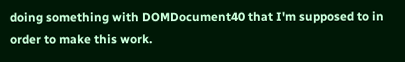doing something with DOMDocument40 that I'm supposed to in order to make this work.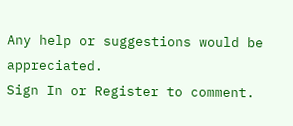Any help or suggestions would be appreciated.
Sign In or Register to comment.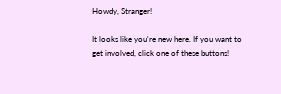Howdy, Stranger!

It looks like you're new here. If you want to get involved, click one of these buttons!